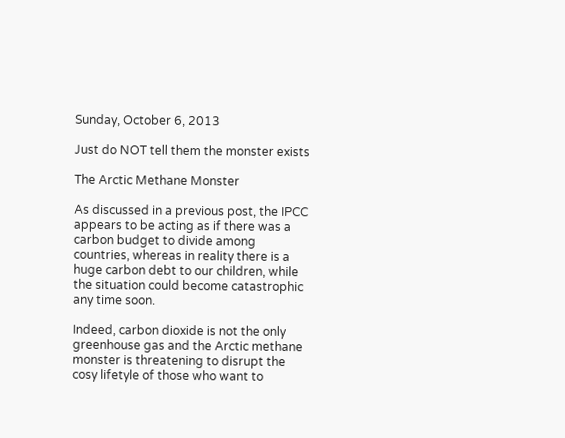Sunday, October 6, 2013

Just do NOT tell them the monster exists

The Arctic Methane Monster

As discussed in a previous post, the IPCC appears to be acting as if there was a carbon budget to divide among countries, whereas in reality there is a huge carbon debt to our children, while the situation could become catastrophic any time soon.

Indeed, carbon dioxide is not the only greenhouse gas and the Arctic methane monster is threatening to disrupt the cosy lifetyle of those who want to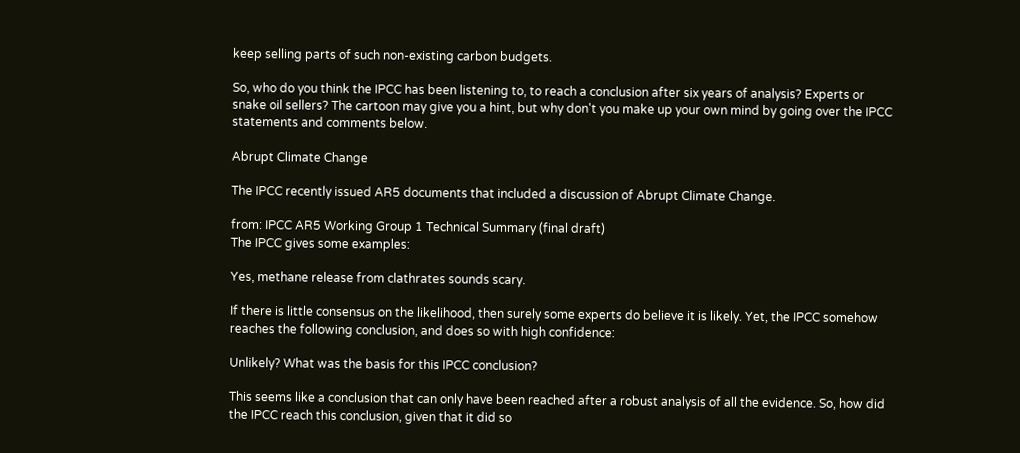keep selling parts of such non-existing carbon budgets.

So, who do you think the IPCC has been listening to, to reach a conclusion after six years of analysis? Experts or snake oil sellers? The cartoon may give you a hint, but why don't you make up your own mind by going over the IPCC statements and comments below.

Abrupt Climate Change

The IPCC recently issued AR5 documents that included a discussion of Abrupt Climate Change.

from: IPCC AR5 Working Group 1 Technical Summary (final draft)
The IPCC gives some examples:

Yes, methane release from clathrates sounds scary.

If there is little consensus on the likelihood, then surely some experts do believe it is likely. Yet, the IPCC somehow reaches the following conclusion, and does so with high confidence:

Unlikely? What was the basis for this IPCC conclusion?

This seems like a conclusion that can only have been reached after a robust analysis of all the evidence. So, how did the IPCC reach this conclusion, given that it did so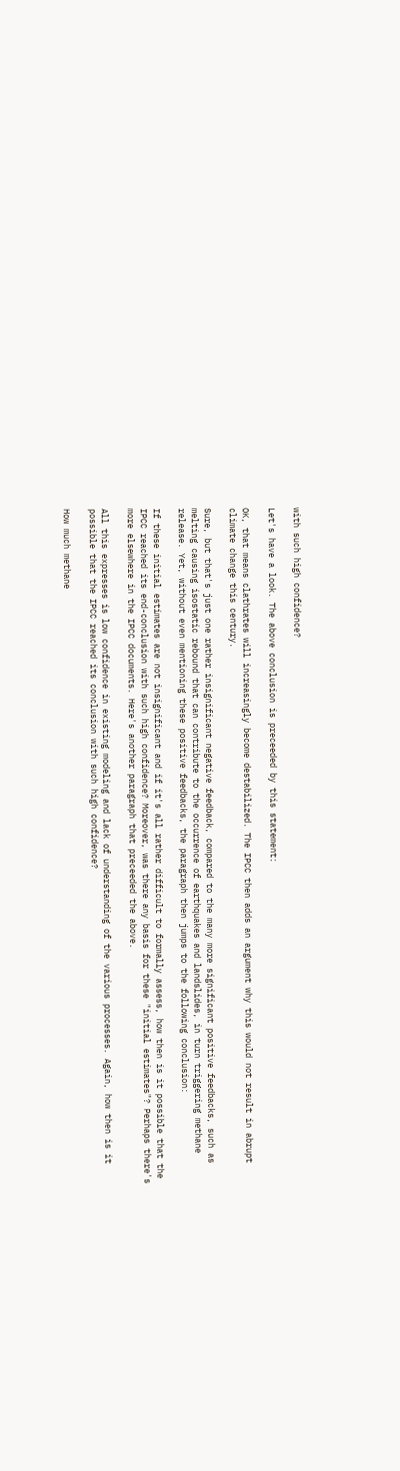with such high confidence?

Let's have a look. The above conclusion is preceeded by this statement:

OK, that means clathrates will increasingly become destabilized. The IPCC then adds an argument why this would not result in abrupt climate change this century.

Sure, but that's just one rather insignificant negative feedback, compared to the many more significant positive feedbacks, such as melting causing isostatic rebound that can contribute to the occurrence of earthquakes and landslides, in turn triggering methane release. Yet, without even mentioning these positive feedbacks, the paragraph then jumps to the following conclusion:

If these initial estimates are not insignificant and if it's all rather difficult to formally assess, how then is it possible that the IPCC reached its end-conclusion with such high confidence? Moreover, was there any basis for these "initial estimates"? Perhaps there's more elsewhere in the IPCC documents. Here's another paragraph that preceeded the above.

All this expresses is low confidence in existing modeling and lack of understanding of the various processes. Again, how then is it possible that the IPCC reached its conclusion with such high confidence?

How much methane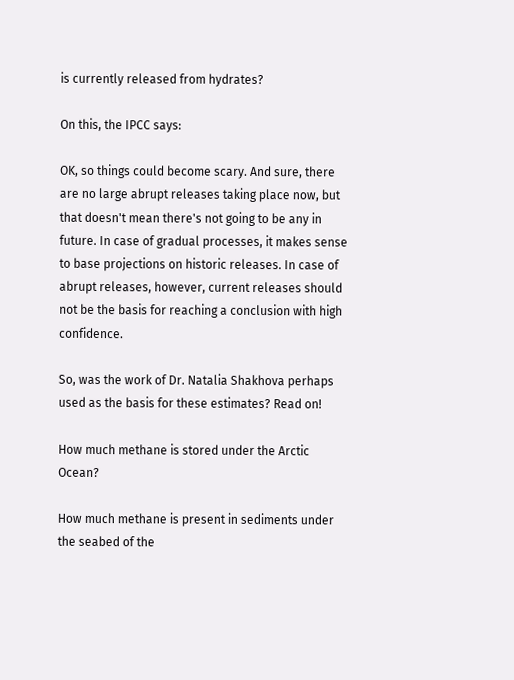is currently released from hydrates?

On this, the IPCC says:

OK, so things could become scary. And sure, there are no large abrupt releases taking place now, but that doesn't mean there's not going to be any in future. In case of gradual processes, it makes sense to base projections on historic releases. In case of abrupt releases, however, current releases should not be the basis for reaching a conclusion with high confidence.

So, was the work of Dr. Natalia Shakhova perhaps used as the basis for these estimates? Read on!

How much methane is stored under the Arctic Ocean?

How much methane is present in sediments under the seabed of the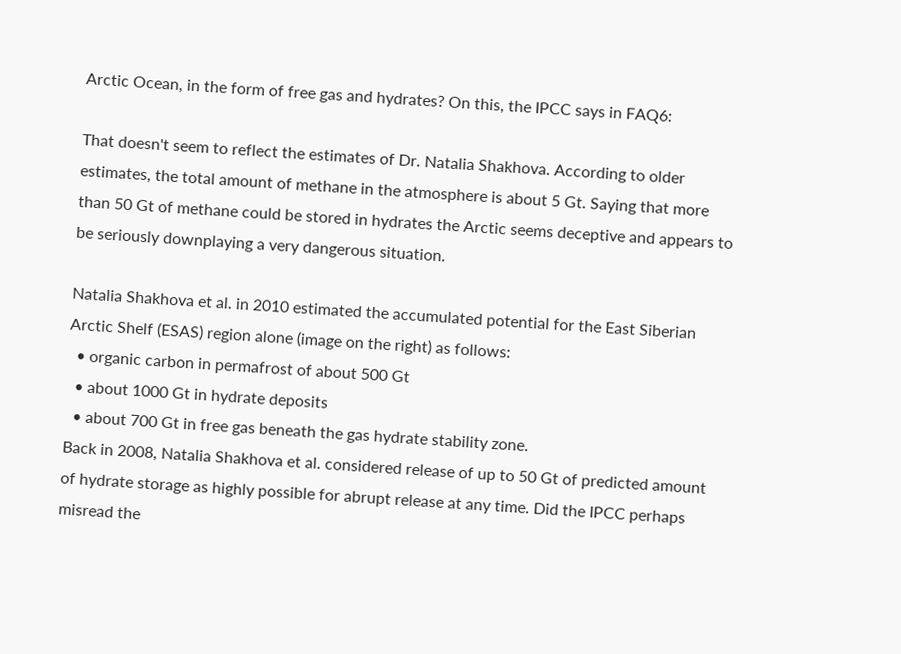Arctic Ocean, in the form of free gas and hydrates? On this, the IPCC says in FAQ6:

That doesn't seem to reflect the estimates of Dr. Natalia Shakhova. According to older estimates, the total amount of methane in the atmosphere is about 5 Gt. Saying that more than 50 Gt of methane could be stored in hydrates the Arctic seems deceptive and appears to be seriously downplaying a very dangerous situation.

Natalia Shakhova et al. in 2010 estimated the accumulated potential for the East Siberian Arctic Shelf (ESAS) region alone (image on the right) as follows:
  • organic carbon in permafrost of about 500 Gt
  • about 1000 Gt in hydrate deposits
  • about 700 Gt in free gas beneath the gas hydrate stability zone.
Back in 2008, Natalia Shakhova et al. considered release of up to 50 Gt of predicted amount of hydrate storage as highly possible for abrupt release at any time. Did the IPCC perhaps misread the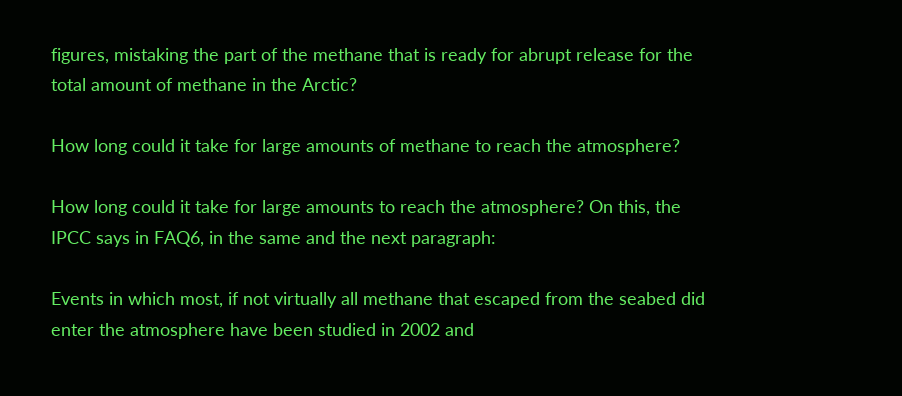figures, mistaking the part of the methane that is ready for abrupt release for the total amount of methane in the Arctic?

How long could it take for large amounts of methane to reach the atmosphere?

How long could it take for large amounts to reach the atmosphere? On this, the IPCC says in FAQ6, in the same and the next paragraph:

Events in which most, if not virtually all methane that escaped from the seabed did enter the atmosphere have been studied in 2002 and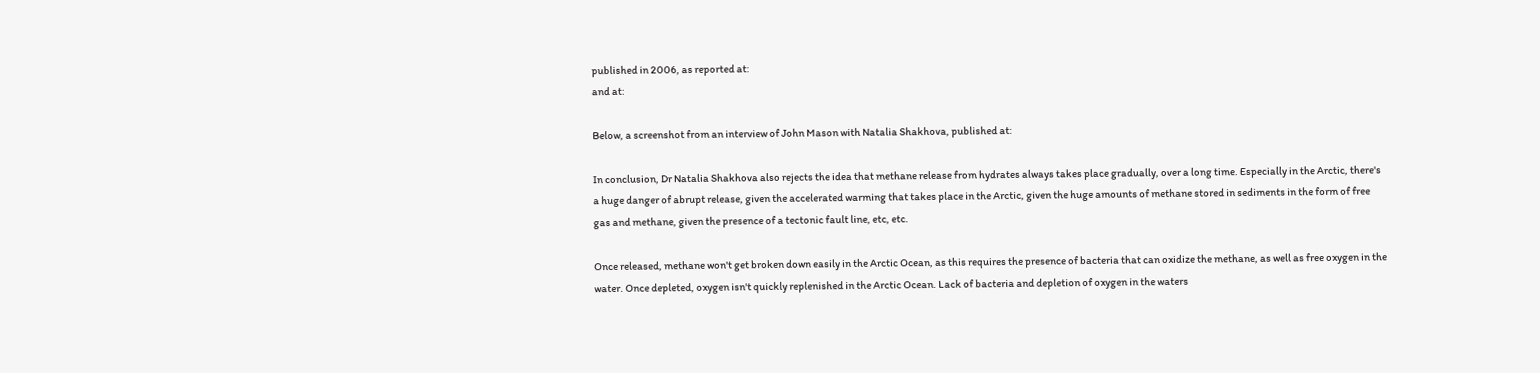published in 2006, as reported at:
and at:

Below, a screenshot from an interview of John Mason with Natalia Shakhova, published at:

In conclusion, Dr Natalia Shakhova also rejects the idea that methane release from hydrates always takes place gradually, over a long time. Especially in the Arctic, there's a huge danger of abrupt release, given the accelerated warming that takes place in the Arctic, given the huge amounts of methane stored in sediments in the form of free gas and methane, given the presence of a tectonic fault line, etc, etc.

Once released, methane won't get broken down easily in the Arctic Ocean, as this requires the presence of bacteria that can oxidize the methane, as well as free oxygen in the water. Once depleted, oxygen isn't quickly replenished in the Arctic Ocean. Lack of bacteria and depletion of oxygen in the waters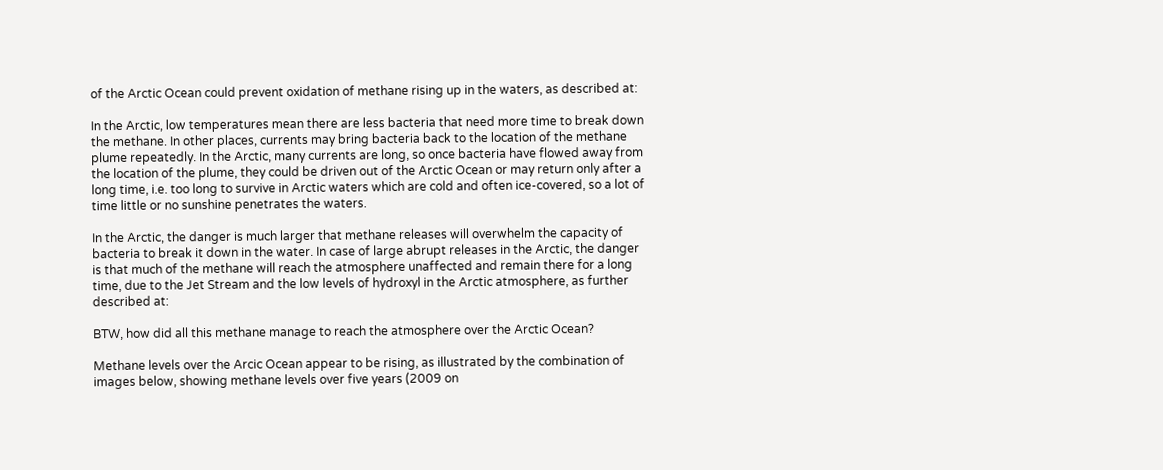of the Arctic Ocean could prevent oxidation of methane rising up in the waters, as described at:

In the Arctic, low temperatures mean there are less bacteria that need more time to break down the methane. In other places, currents may bring bacteria back to the location of the methane plume repeatedly. In the Arctic, many currents are long, so once bacteria have flowed away from the location of the plume, they could be driven out of the Arctic Ocean or may return only after a long time, i.e. too long to survive in Arctic waters which are cold and often ice-covered, so a lot of time little or no sunshine penetrates the waters.

In the Arctic, the danger is much larger that methane releases will overwhelm the capacity of bacteria to break it down in the water. In case of large abrupt releases in the Arctic, the danger is that much of the methane will reach the atmosphere unaffected and remain there for a long time, due to the Jet Stream and the low levels of hydroxyl in the Arctic atmosphere, as further described at:

BTW, how did all this methane manage to reach the atmosphere over the Arctic Ocean?

Methane levels over the Arcic Ocean appear to be rising, as illustrated by the combination of images below, showing methane levels over five years (2009 on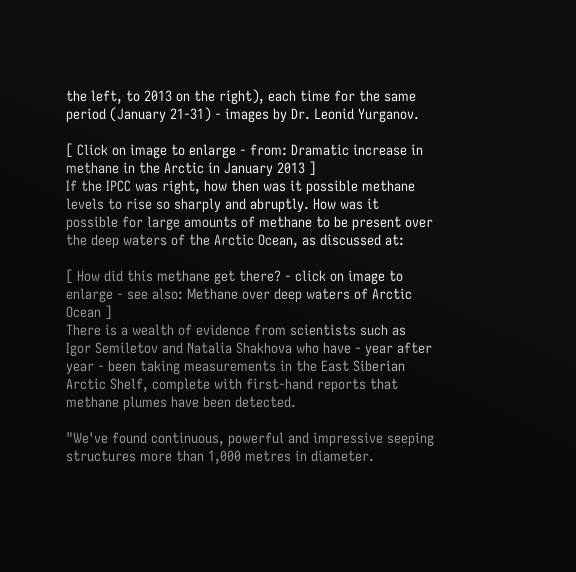the left, to 2013 on the right), each time for the same period (January 21-31) - images by Dr. Leonid Yurganov.

[ Click on image to enlarge - from: Dramatic increase in methane in the Arctic in January 2013 ]
If the IPCC was right, how then was it possible methane levels to rise so sharply and abruptly. How was it possible for large amounts of methane to be present over the deep waters of the Arctic Ocean, as discussed at:

[ How did this methane get there? - click on image to enlarge - see also: Methane over deep waters of Arctic Ocean ]
There is a wealth of evidence from scientists such as Igor Semiletov and Natalia Shakhova who have - year after year - been taking measurements in the East Siberian Arctic Shelf, complete with first-hand reports that methane plumes have been detected.

"We've found continuous, powerful and impressive seeping structures more than 1,000 metres in diameter.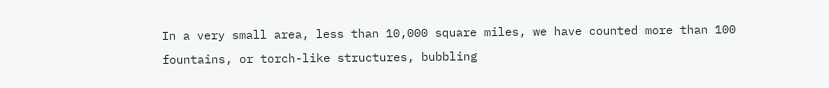In a very small area, less than 10,000 square miles, we have counted more than 100 fountains, or torch-like structures, bubbling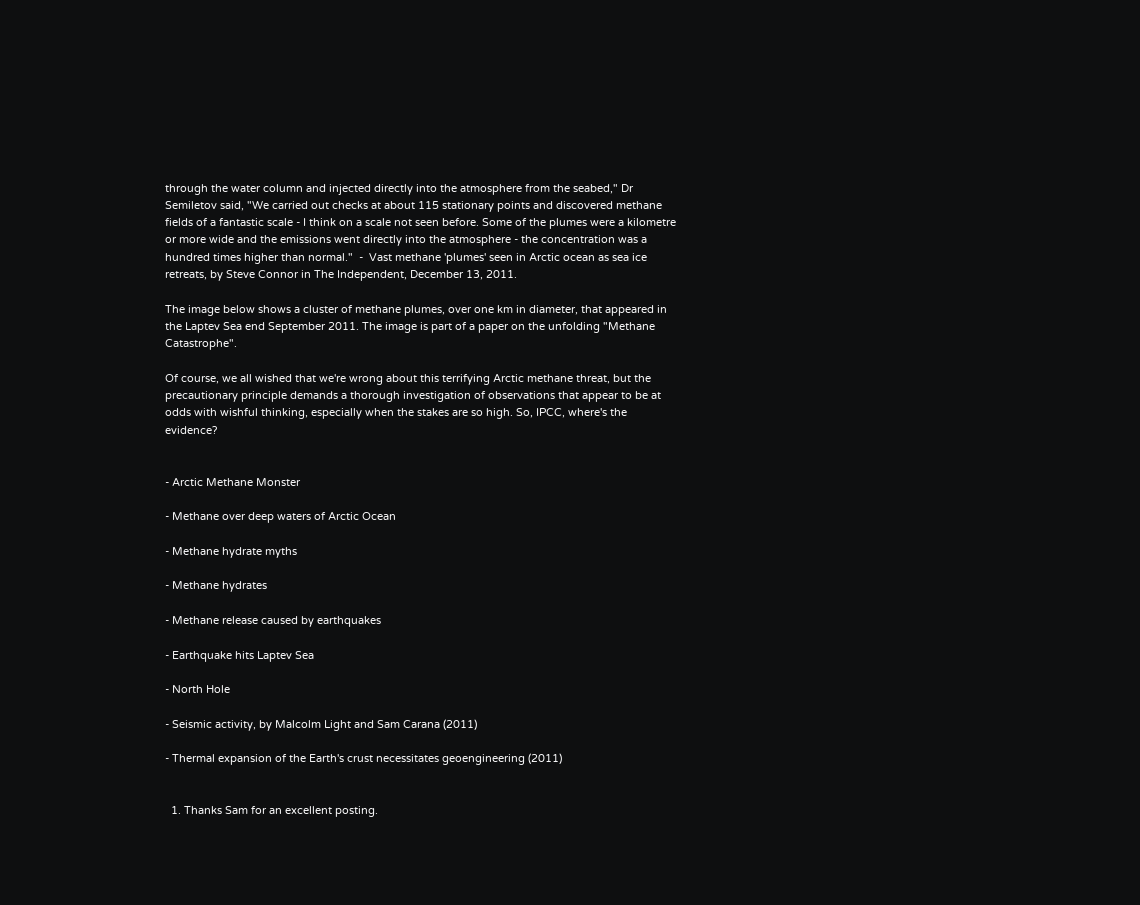through the water column and injected directly into the atmosphere from the seabed," Dr Semiletov said, "We carried out checks at about 115 stationary points and discovered methane fields of a fantastic scale - I think on a scale not seen before. Some of the plumes were a kilometre or more wide and the emissions went directly into the atmosphere - the concentration was a hundred times higher than normal."  -  Vast methane 'plumes' seen in Arctic ocean as sea ice retreats, by Steve Connor in The Independent, December 13, 2011.

The image below shows a cluster of methane plumes, over one km in diameter, that appeared in the Laptev Sea end September 2011. The image is part of a paper on the unfolding "Methane Catastrophe".

Of course, we all wished that we're wrong about this terrifying Arctic methane threat, but the precautionary principle demands a thorough investigation of observations that appear to be at odds with wishful thinking, especially when the stakes are so high. So, IPCC, where's the evidence?


- Arctic Methane Monster

- Methane over deep waters of Arctic Ocean

- Methane hydrate myths

- Methane hydrates

- Methane release caused by earthquakes

- Earthquake hits Laptev Sea

- North Hole

- Seismic activity, by Malcolm Light and Sam Carana (2011)

- Thermal expansion of the Earth's crust necessitates geoengineering (2011)


  1. Thanks Sam for an excellent posting.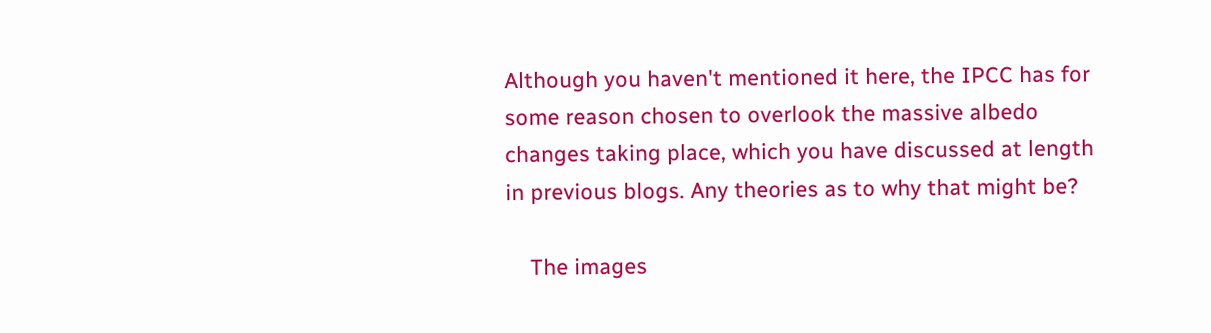Although you haven't mentioned it here, the IPCC has for some reason chosen to overlook the massive albedo changes taking place, which you have discussed at length in previous blogs. Any theories as to why that might be?

    The images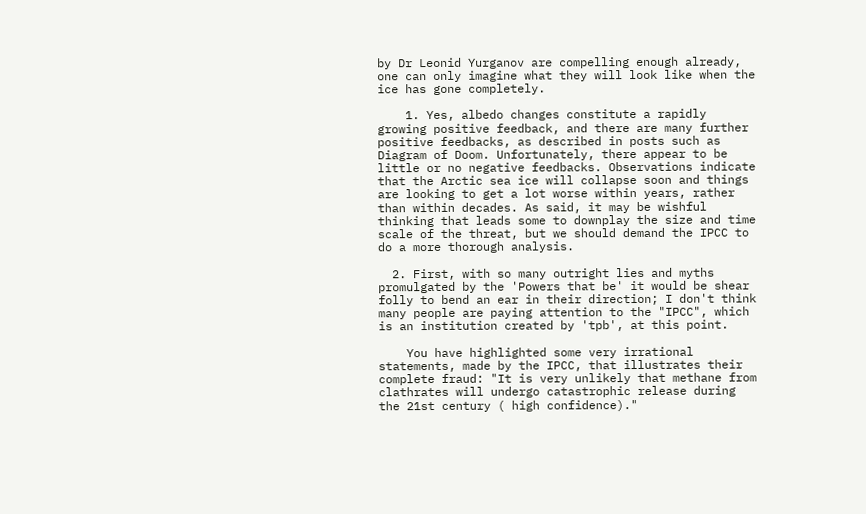by Dr Leonid Yurganov are compelling enough already, one can only imagine what they will look like when the ice has gone completely.

    1. Yes, albedo changes constitute a rapidly growing positive feedback, and there are many further positive feedbacks, as described in posts such as Diagram of Doom. Unfortunately, there appear to be little or no negative feedbacks. Observations indicate that the Arctic sea ice will collapse soon and things are looking to get a lot worse within years, rather than within decades. As said, it may be wishful thinking that leads some to downplay the size and time scale of the threat, but we should demand the IPCC to do a more thorough analysis.

  2. First, with so many outright lies and myths promulgated by the 'Powers that be' it would be shear folly to bend an ear in their direction; I don't think many people are paying attention to the "IPCC", which is an institution created by 'tpb', at this point.

    You have highlighted some very irrational statements, made by the IPCC, that illustrates their complete fraud: "It is very unlikely that methane from clathrates will undergo catastrophic release during the 21st century ( high confidence)."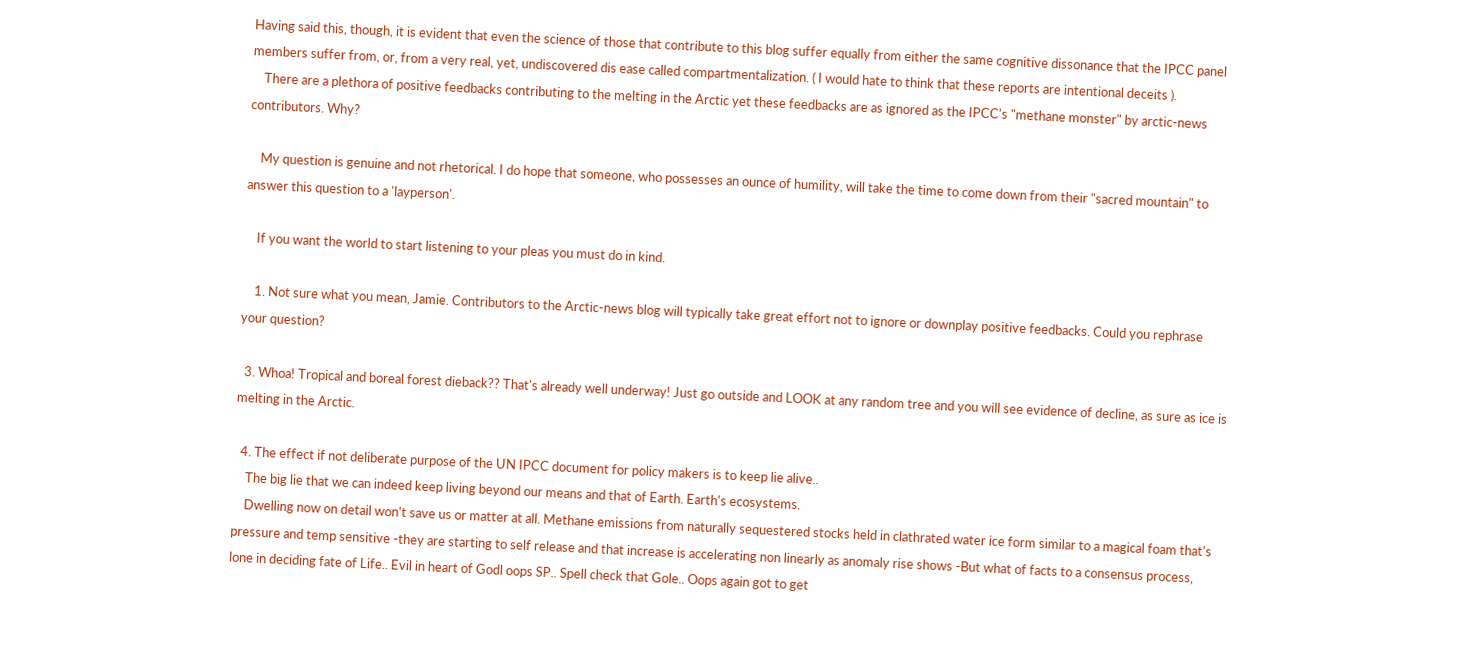Having said this, though, it is evident that even the science of those that contribute to this blog suffer equally from either the same cognitive dissonance that the IPCC panel members suffer from, or, from a very real, yet, undiscovered dis ease called compartmentalization. ( I would hate to think that these reports are intentional deceits ).
    There are a plethora of positive feedbacks contributing to the melting in the Arctic yet these feedbacks are as ignored as the IPCC's "methane monster" by arctic-news contributors. Why?

    My question is genuine and not rhetorical. I do hope that someone, who possesses an ounce of humility, will take the time to come down from their "sacred mountain" to answer this question to a 'layperson'.

    If you want the world to start listening to your pleas you must do in kind.

    1. Not sure what you mean, Jamie. Contributors to the Arctic-news blog will typically take great effort not to ignore or downplay positive feedbacks. Could you rephrase your question?

  3. Whoa! Tropical and boreal forest dieback?? That's already well underway! Just go outside and LOOK at any random tree and you will see evidence of decline, as sure as ice is melting in the Arctic.

  4. The effect if not deliberate purpose of the UN IPCC document for policy makers is to keep lie alive..
    The big lie that we can indeed keep living beyond our means and that of Earth. Earth's ecosystems.
    Dwelling now on detail won't save us or matter at all. Methane emissions from naturally sequestered stocks held in clathrated water ice form similar to a magical foam that's pressure and temp sensitive -they are starting to self release and that increase is accelerating non linearly as anomaly rise shows -But what of facts to a consensus process, lone in deciding fate of Life.. Evil in heart of Godl oops SP.. Spell check that Gole.. Oops again got to get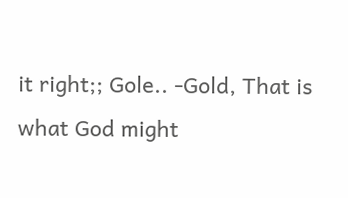it right;; Gole.. -Gold, That is what God might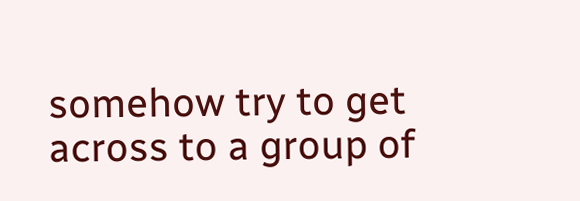somehow try to get across to a group of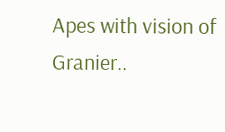Apes with vision of Granier..